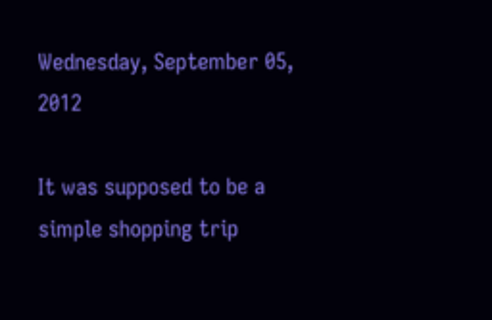Wednesday, September 05, 2012

It was supposed to be a simple shopping trip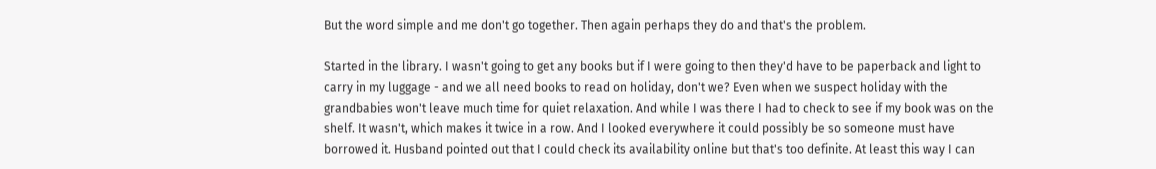But the word simple and me don't go together. Then again perhaps they do and that's the problem.

Started in the library. I wasn't going to get any books but if I were going to then they'd have to be paperback and light to carry in my luggage - and we all need books to read on holiday, don't we? Even when we suspect holiday with the grandbabies won't leave much time for quiet relaxation. And while I was there I had to check to see if my book was on the shelf. It wasn't, which makes it twice in a row. And I looked everywhere it could possibly be so someone must have borrowed it. Husband pointed out that I could check its availability online but that's too definite. At least this way I can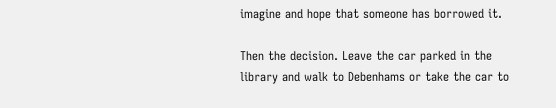imagine and hope that someone has borrowed it.

Then the decision. Leave the car parked in the library and walk to Debenhams or take the car to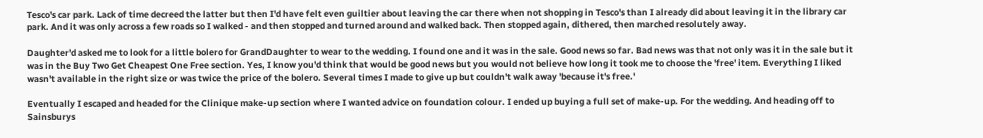Tesco's car park. Lack of time decreed the latter but then I'd have felt even guiltier about leaving the car there when not shopping in Tesco's than I already did about leaving it in the library car park. And it was only across a few roads so I walked - and then stopped and turned around and walked back. Then stopped again, dithered, then marched resolutely away.

Daughter'd asked me to look for a little bolero for GrandDaughter to wear to the wedding. I found one and it was in the sale. Good news so far. Bad news was that not only was it in the sale but it was in the Buy Two Get Cheapest One Free section. Yes, I know you'd think that would be good news but you would not believe how long it took me to choose the 'free' item. Everything I liked wasn't available in the right size or was twice the price of the bolero. Several times I made to give up but couldn't walk away 'because it's free.'

Eventually I escaped and headed for the Clinique make-up section where I wanted advice on foundation colour. I ended up buying a full set of make-up. For the wedding. And heading off to Sainsburys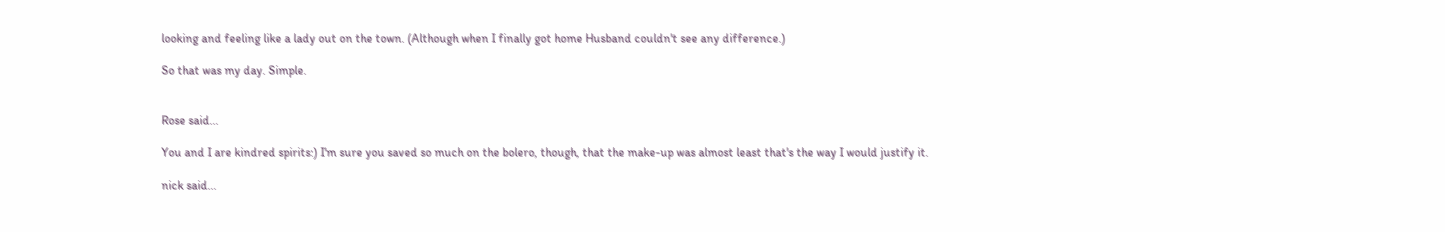looking and feeling like a lady out on the town. (Although when I finally got home Husband couldn't see any difference.)

So that was my day. Simple.


Rose said...

You and I are kindred spirits:) I'm sure you saved so much on the bolero, though, that the make-up was almost least that's the way I would justify it.

nick said...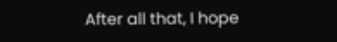After all that, I hope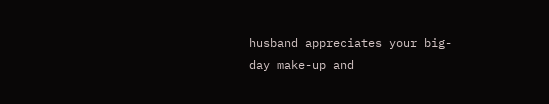husband appreciates your big-day make-up and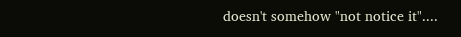doesn't somehow "not notice it"....